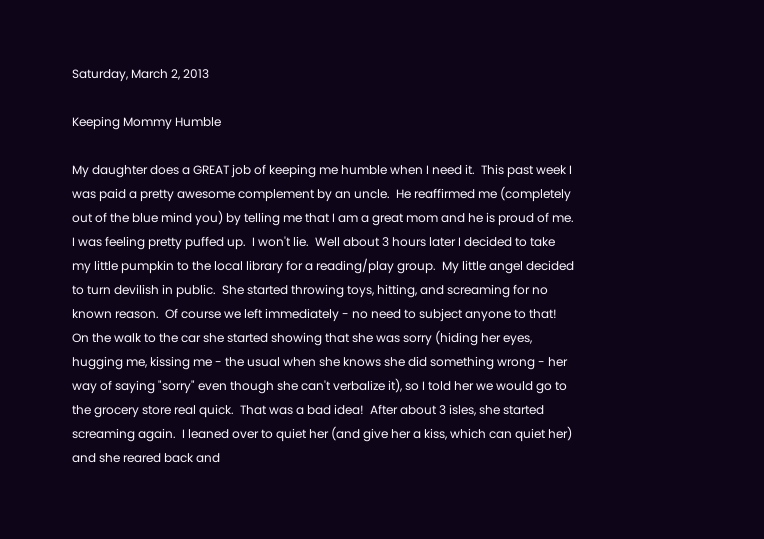Saturday, March 2, 2013

Keeping Mommy Humble

My daughter does a GREAT job of keeping me humble when I need it.  This past week I was paid a pretty awesome complement by an uncle.  He reaffirmed me (completely out of the blue mind you) by telling me that I am a great mom and he is proud of me.  I was feeling pretty puffed up.  I won't lie.  Well about 3 hours later I decided to take my little pumpkin to the local library for a reading/play group.  My little angel decided to turn devilish in public.  She started throwing toys, hitting, and screaming for no known reason.  Of course we left immediately - no need to subject anyone to that!  On the walk to the car she started showing that she was sorry (hiding her eyes, hugging me, kissing me - the usual when she knows she did something wrong - her way of saying "sorry" even though she can't verbalize it), so I told her we would go to the grocery store real quick.  That was a bad idea!  After about 3 isles, she started screaming again.  I leaned over to quiet her (and give her a kiss, which can quiet her) and she reared back and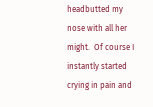headbutted my nose with all her might.  Of course I instantly started crying in pain and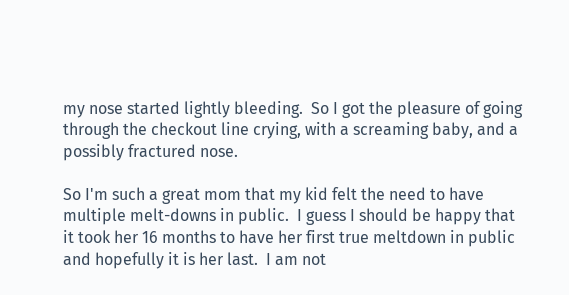my nose started lightly bleeding.  So I got the pleasure of going through the checkout line crying, with a screaming baby, and a possibly fractured nose.

So I'm such a great mom that my kid felt the need to have multiple melt-downs in public.  I guess I should be happy that it took her 16 months to have her first true meltdown in public and hopefully it is her last.  I am not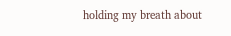holding my breath about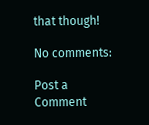that though!

No comments:

Post a Comment